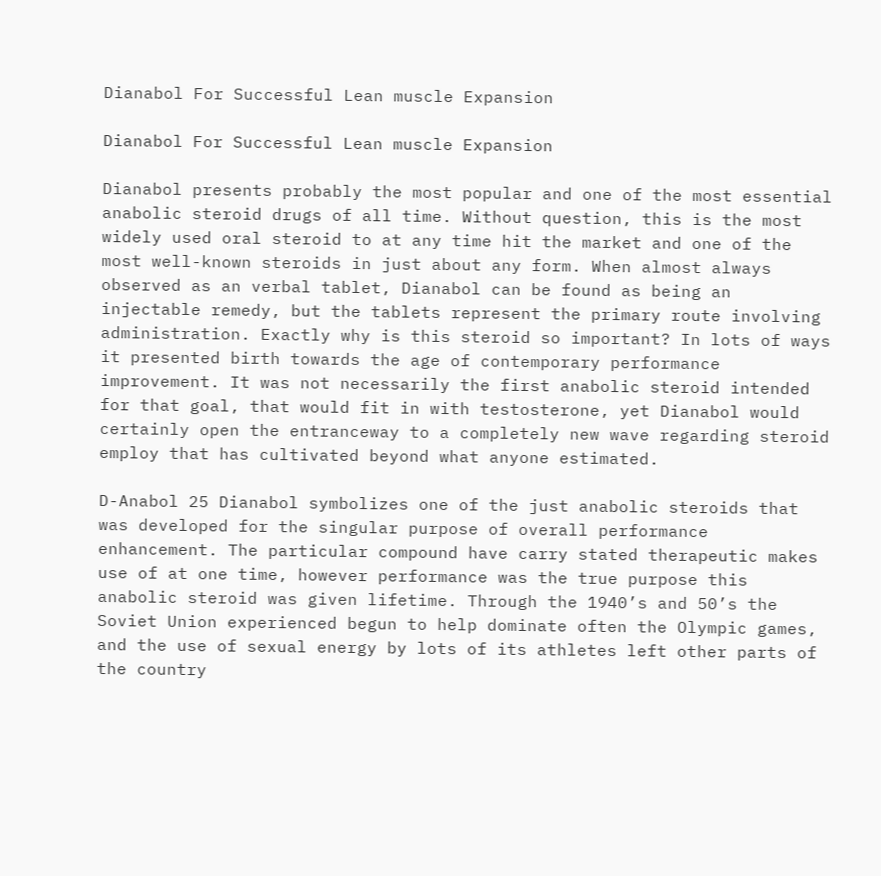Dianabol For Successful Lean muscle Expansion

Dianabol For Successful Lean muscle Expansion

Dianabol presents probably the most popular and one of the most essential anabolic steroid drugs of all time. Without question, this is the most widely used oral steroid to at any time hit the market and one of the most well-known steroids in just about any form. When almost always observed as an verbal tablet, Dianabol can be found as being an injectable remedy, but the tablets represent the primary route involving administration. Exactly why is this steroid so important? In lots of ways it presented birth towards the age of contemporary performance improvement. It was not necessarily the first anabolic steroid intended for that goal, that would fit in with testosterone, yet Dianabol would certainly open the entranceway to a completely new wave regarding steroid employ that has cultivated beyond what anyone estimated.

D-Anabol 25 Dianabol symbolizes one of the just anabolic steroids that was developed for the singular purpose of overall performance enhancement. The particular compound have carry stated therapeutic makes use of at one time, however performance was the true purpose this anabolic steroid was given lifetime. Through the 1940’s and 50’s the Soviet Union experienced begun to help dominate often the Olympic games, and the use of sexual energy by lots of its athletes left other parts of the country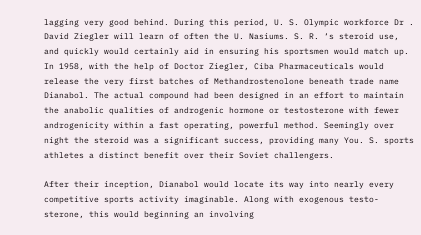lagging very good behind. During this period, U. S. Olympic workforce Dr . David Ziegler will learn of often the U. Nasiums. S. R. ‘s steroid use, and quickly would certainly aid in ensuring his sportsmen would match up. In 1958, with the help of Doctor Ziegler, Ciba Pharmaceuticals would release the very first batches of Methandrostenolone beneath trade name Dianabol. The actual compound had been designed in an effort to maintain the anabolic qualities of androgenic hormone or testosterone with fewer androgenicity within a fast operating, powerful method. Seemingly over night the steroid was a significant success, providing many You. S. sports athletes a distinct benefit over their Soviet challengers.

After their inception, Dianabol would locate its way into nearly every competitive sports activity imaginable. Along with exogenous testo-sterone, this would beginning an involving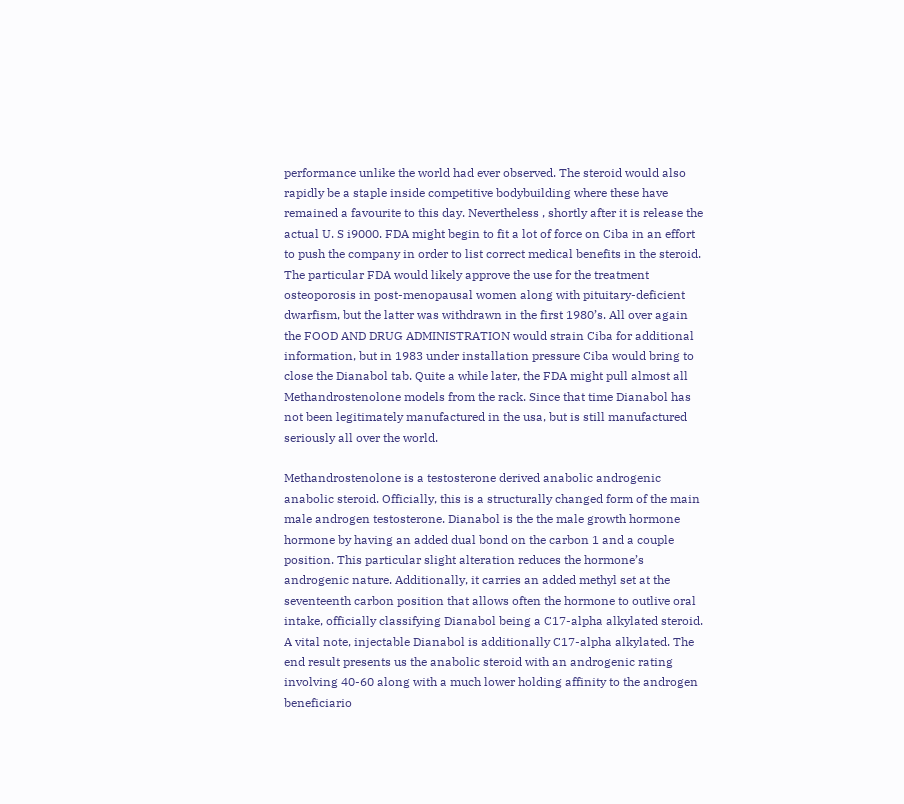performance unlike the world had ever observed. The steroid would also rapidly be a staple inside competitive bodybuilding where these have remained a favourite to this day. Nevertheless , shortly after it is release the actual U. S i9000. FDA might begin to fit a lot of force on Ciba in an effort to push the company in order to list correct medical benefits in the steroid. The particular FDA would likely approve the use for the treatment osteoporosis in post-menopausal women along with pituitary-deficient dwarfism, but the latter was withdrawn in the first 1980’s. All over again the FOOD AND DRUG ADMINISTRATION would strain Ciba for additional information, but in 1983 under installation pressure Ciba would bring to close the Dianabol tab. Quite a while later, the FDA might pull almost all Methandrostenolone models from the rack. Since that time Dianabol has not been legitimately manufactured in the usa, but is still manufactured seriously all over the world.

Methandrostenolone is a testosterone derived anabolic androgenic anabolic steroid. Officially, this is a structurally changed form of the main male androgen testosterone. Dianabol is the the male growth hormone hormone by having an added dual bond on the carbon 1 and a couple position. This particular slight alteration reduces the hormone’s androgenic nature. Additionally, it carries an added methyl set at the seventeenth carbon position that allows often the hormone to outlive oral intake, officially classifying Dianabol being a C17-alpha alkylated steroid. A vital note, injectable Dianabol is additionally C17-alpha alkylated. The end result presents us the anabolic steroid with an androgenic rating involving 40-60 along with a much lower holding affinity to the androgen beneficiario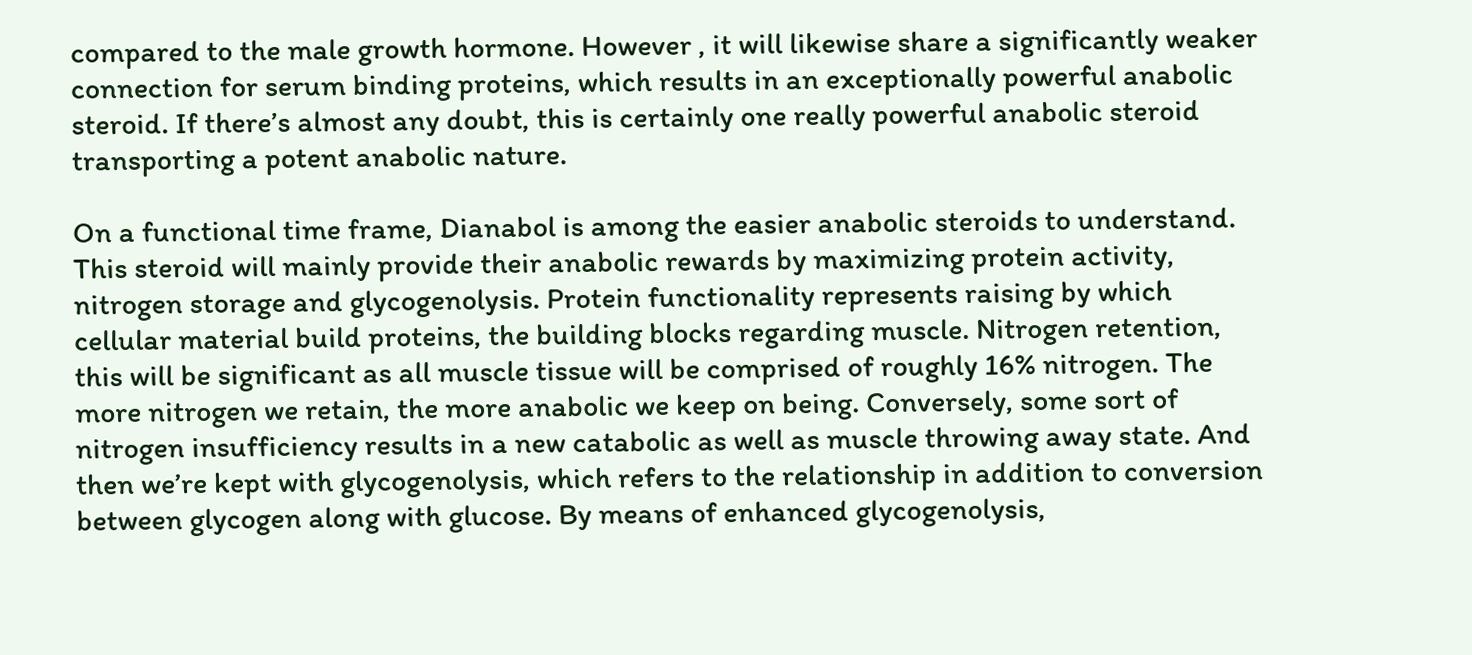compared to the male growth hormone. However , it will likewise share a significantly weaker connection for serum binding proteins, which results in an exceptionally powerful anabolic steroid. If there’s almost any doubt, this is certainly one really powerful anabolic steroid transporting a potent anabolic nature.

On a functional time frame, Dianabol is among the easier anabolic steroids to understand. This steroid will mainly provide their anabolic rewards by maximizing protein activity, nitrogen storage and glycogenolysis. Protein functionality represents raising by which cellular material build proteins, the building blocks regarding muscle. Nitrogen retention, this will be significant as all muscle tissue will be comprised of roughly 16% nitrogen. The more nitrogen we retain, the more anabolic we keep on being. Conversely, some sort of nitrogen insufficiency results in a new catabolic as well as muscle throwing away state. And then we’re kept with glycogenolysis, which refers to the relationship in addition to conversion between glycogen along with glucose. By means of enhanced glycogenolysis,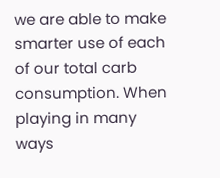we are able to make smarter use of each of our total carb consumption. When playing in many ways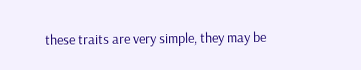these traits are very simple, they may be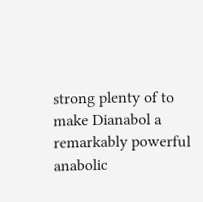strong plenty of to make Dianabol a remarkably powerful anabolic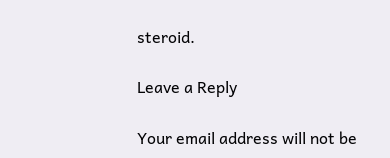steroid.

Leave a Reply

Your email address will not be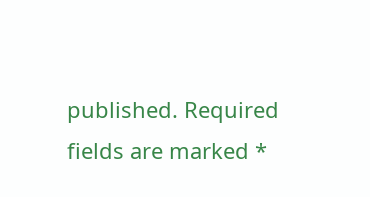published. Required fields are marked *